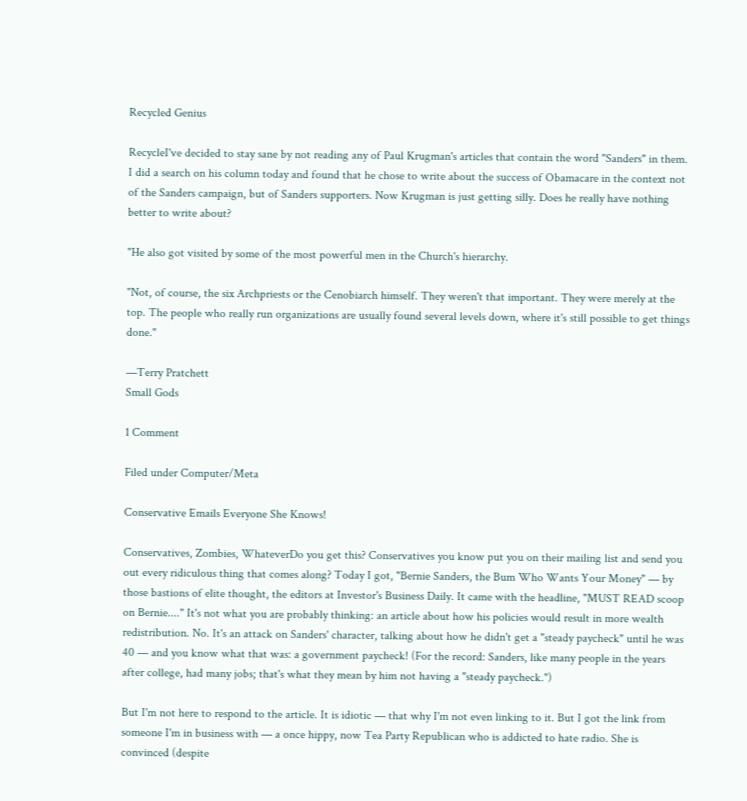Recycled Genius

RecycleI've decided to stay sane by not reading any of Paul Krugman's articles that contain the word "Sanders" in them. I did a search on his column today and found that he chose to write about the success of Obamacare in the context not of the Sanders campaign, but of Sanders supporters. Now Krugman is just getting silly. Does he really have nothing better to write about?

"He also got visited by some of the most powerful men in the Church's hierarchy.

"Not, of course, the six Archpriests or the Cenobiarch himself. They weren't that important. They were merely at the top. The people who really run organizations are usually found several levels down, where it's still possible to get things done."

—Terry Pratchett
Small Gods

1 Comment

Filed under Computer/Meta

Conservative Emails Everyone She Knows!

Conservatives, Zombies, WhateverDo you get this? Conservatives you know put you on their mailing list and send you out every ridiculous thing that comes along? Today I got, "Bernie Sanders, the Bum Who Wants Your Money" — by those bastions of elite thought, the editors at Investor's Business Daily. It came with the headline, "MUST READ scoop on Bernie...." It's not what you are probably thinking: an article about how his policies would result in more wealth redistribution. No. It's an attack on Sanders' character, talking about how he didn't get a "steady paycheck" until he was 40 — and you know what that was: a government paycheck! (For the record: Sanders, like many people in the years after college, had many jobs; that's what they mean by him not having a "steady paycheck.")

But I'm not here to respond to the article. It is idiotic — that why I'm not even linking to it. But I got the link from someone I'm in business with — a once hippy, now Tea Party Republican who is addicted to hate radio. She is convinced (despite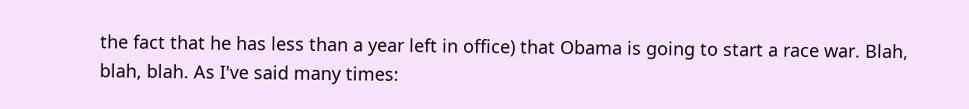the fact that he has less than a year left in office) that Obama is going to start a race war. Blah, blah, blah. As I've said many times: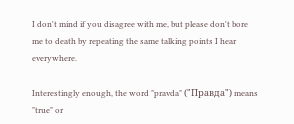I don't mind if you disagree with me, but please don't bore me to death by repeating the same talking points I hear everywhere.

Interestingly enough, the word "pravda" ("Правда") means "true" or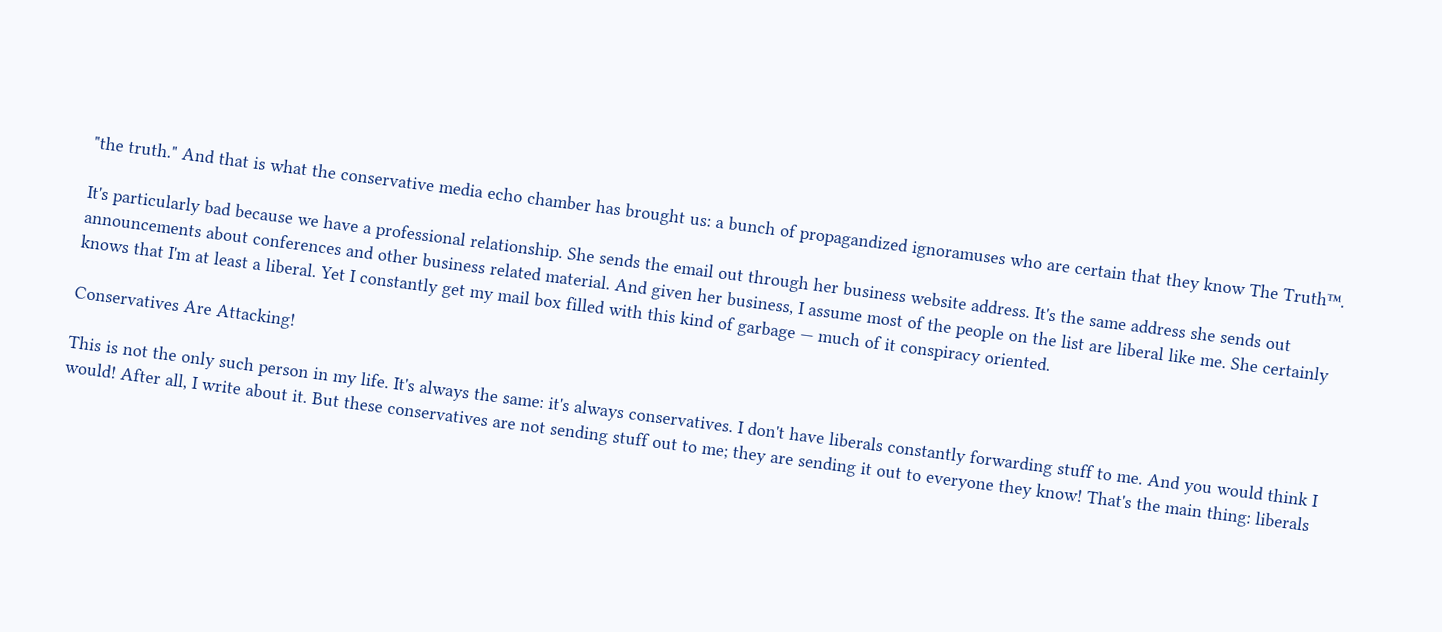"the truth." And that is what the conservative media echo chamber has brought us: a bunch of propagandized ignoramuses who are certain that they know The Truth™.

It's particularly bad because we have a professional relationship. She sends the email out through her business website address. It's the same address she sends out announcements about conferences and other business related material. And given her business, I assume most of the people on the list are liberal like me. She certainly knows that I'm at least a liberal. Yet I constantly get my mail box filled with this kind of garbage — much of it conspiracy oriented.

Conservatives Are Attacking!

This is not the only such person in my life. It's always the same: it's always conservatives. I don't have liberals constantly forwarding stuff to me. And you would think I would! After all, I write about it. But these conservatives are not sending stuff out to me; they are sending it out to everyone they know! That's the main thing: liberals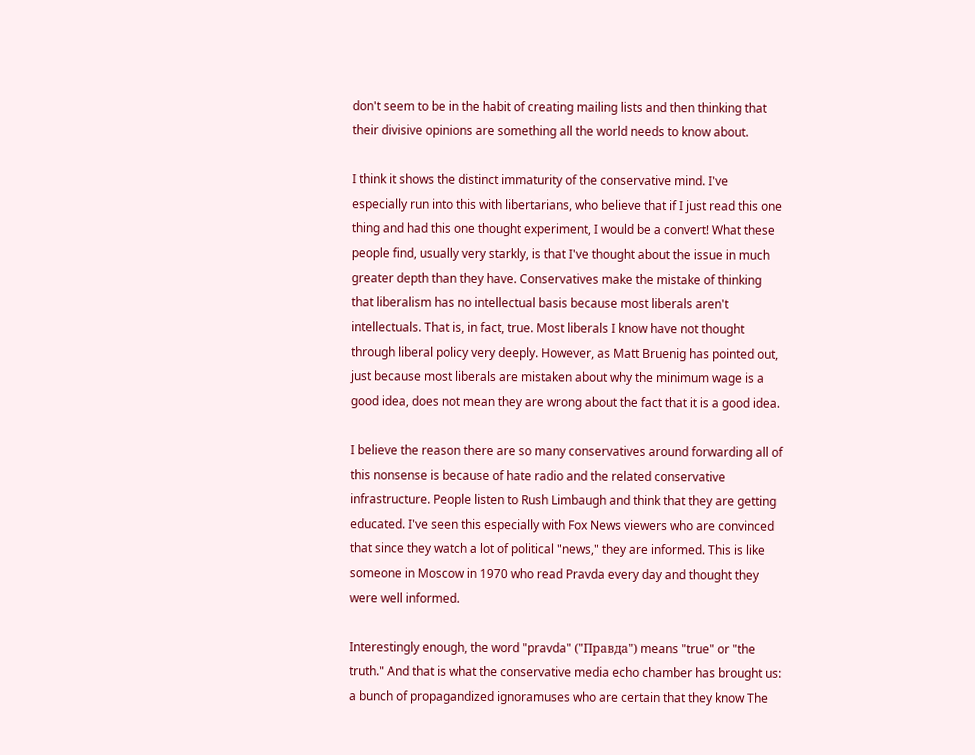don't seem to be in the habit of creating mailing lists and then thinking that their divisive opinions are something all the world needs to know about.

I think it shows the distinct immaturity of the conservative mind. I've especially run into this with libertarians, who believe that if I just read this one thing and had this one thought experiment, I would be a convert! What these people find, usually very starkly, is that I've thought about the issue in much greater depth than they have. Conservatives make the mistake of thinking that liberalism has no intellectual basis because most liberals aren't intellectuals. That is, in fact, true. Most liberals I know have not thought through liberal policy very deeply. However, as Matt Bruenig has pointed out, just because most liberals are mistaken about why the minimum wage is a good idea, does not mean they are wrong about the fact that it is a good idea.

I believe the reason there are so many conservatives around forwarding all of this nonsense is because of hate radio and the related conservative infrastructure. People listen to Rush Limbaugh and think that they are getting educated. I've seen this especially with Fox News viewers who are convinced that since they watch a lot of political "news," they are informed. This is like someone in Moscow in 1970 who read Pravda every day and thought they were well informed.

Interestingly enough, the word "pravda" ("Правда") means "true" or "the truth." And that is what the conservative media echo chamber has brought us: a bunch of propagandized ignoramuses who are certain that they know The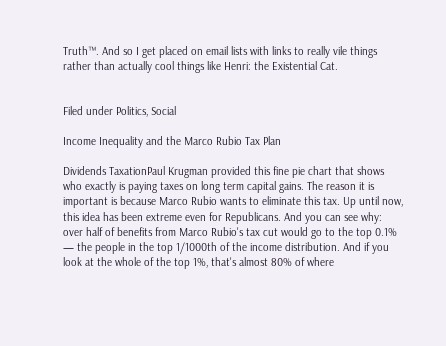Truth™. And so I get placed on email lists with links to really vile things rather than actually cool things like Henri: the Existential Cat.


Filed under Politics, Social

Income Inequality and the Marco Rubio Tax Plan

Dividends TaxationPaul Krugman provided this fine pie chart that shows who exactly is paying taxes on long term capital gains. The reason it is important is because Marco Rubio wants to eliminate this tax. Up until now, this idea has been extreme even for Republicans. And you can see why: over half of benefits from Marco Rubio's tax cut would go to the top 0.1% — the people in the top 1/1000th of the income distribution. And if you look at the whole of the top 1%, that's almost 80% of where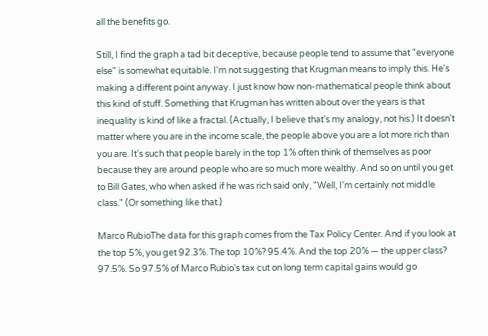all the benefits go.

Still, I find the graph a tad bit deceptive, because people tend to assume that "everyone else" is somewhat equitable. I'm not suggesting that Krugman means to imply this. He's making a different point anyway. I just know how non-mathematical people think about this kind of stuff. Something that Krugman has written about over the years is that inequality is kind of like a fractal. (Actually, I believe that's my analogy, not his.) It doesn't matter where you are in the income scale, the people above you are a lot more rich than you are. It's such that people barely in the top 1% often think of themselves as poor because they are around people who are so much more wealthy. And so on until you get to Bill Gates, who when asked if he was rich said only, "Well, I'm certainly not middle class." (Or something like that.)

Marco RubioThe data for this graph comes from the Tax Policy Center. And if you look at the top 5%, you get 92.3%. The top 10%? 95.4%. And the top 20% — the upper class? 97.5%. So 97.5% of Marco Rubio's tax cut on long term capital gains would go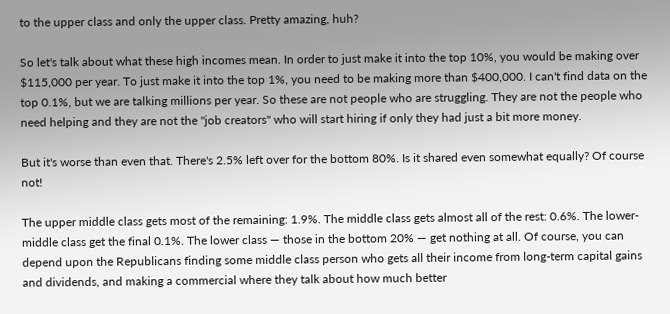to the upper class and only the upper class. Pretty amazing, huh?

So let's talk about what these high incomes mean. In order to just make it into the top 10%, you would be making over $115,000 per year. To just make it into the top 1%, you need to be making more than $400,000. I can't find data on the top 0.1%, but we are talking millions per year. So these are not people who are struggling. They are not the people who need helping and they are not the "job creators" who will start hiring if only they had just a bit more money.

But it's worse than even that. There's 2.5% left over for the bottom 80%. Is it shared even somewhat equally? Of course not!

The upper middle class gets most of the remaining: 1.9%. The middle class gets almost all of the rest: 0.6%. The lower-middle class get the final 0.1%. The lower class — those in the bottom 20% — get nothing at all. Of course, you can depend upon the Republicans finding some middle class person who gets all their income from long-term capital gains and dividends, and making a commercial where they talk about how much better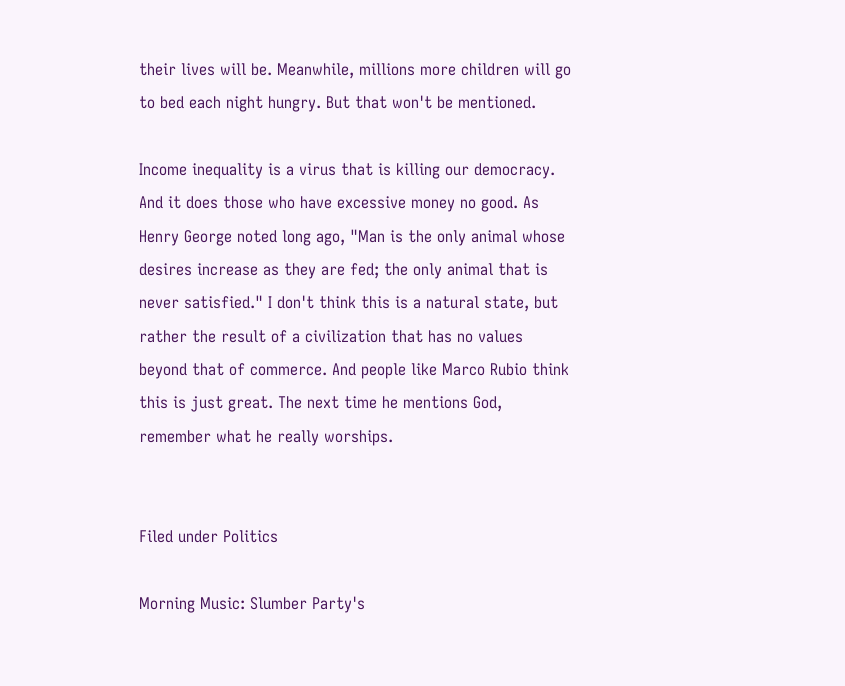their lives will be. Meanwhile, millions more children will go to bed each night hungry. But that won't be mentioned.

Income inequality is a virus that is killing our democracy. And it does those who have excessive money no good. As Henry George noted long ago, "Man is the only animal whose desires increase as they are fed; the only animal that is never satisfied." I don't think this is a natural state, but rather the result of a civilization that has no values beyond that of commerce. And people like Marco Rubio think this is just great. The next time he mentions God, remember what he really worships.


Filed under Politics

Morning Music: Slumber Party's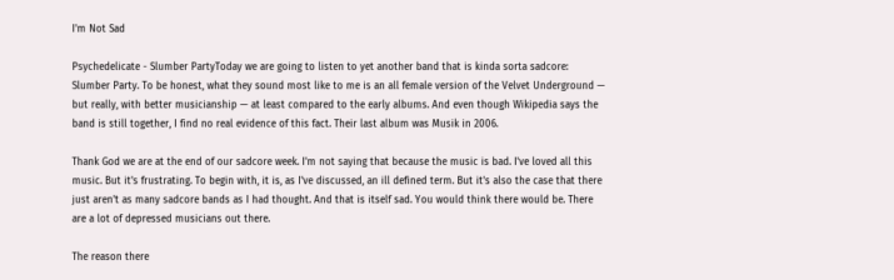I'm Not Sad

Psychedelicate - Slumber PartyToday we are going to listen to yet another band that is kinda sorta sadcore: Slumber Party. To be honest, what they sound most like to me is an all female version of the Velvet Underground — but really, with better musicianship — at least compared to the early albums. And even though Wikipedia says the band is still together, I find no real evidence of this fact. Their last album was Musik in 2006.

Thank God we are at the end of our sadcore week. I'm not saying that because the music is bad. I've loved all this music. But it's frustrating. To begin with, it is, as I've discussed, an ill defined term. But it's also the case that there just aren't as many sadcore bands as I had thought. And that is itself sad. You would think there would be. There are a lot of depressed musicians out there.

The reason there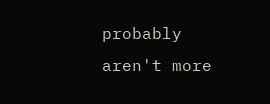probably aren't more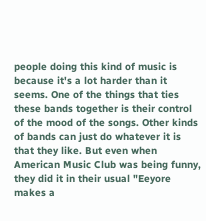people doing this kind of music is because it's a lot harder than it seems. One of the things that ties these bands together is their control of the mood of the songs. Other kinds of bands can just do whatever it is that they like. But even when American Music Club was being funny, they did it in their usual "Eeyore makes a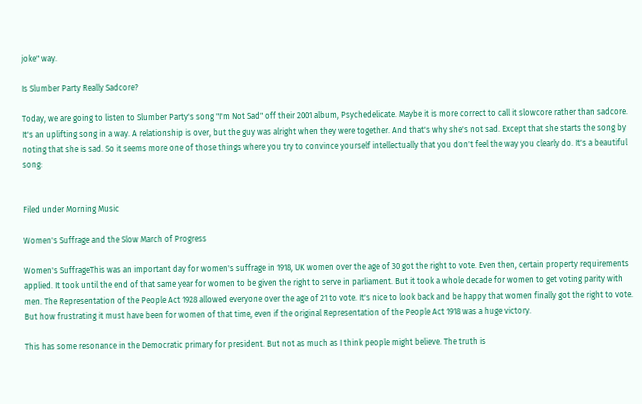joke" way.

Is Slumber Party Really Sadcore?

Today, we are going to listen to Slumber Party's song "I'm Not Sad" off their 2001 album, Psychedelicate. Maybe it is more correct to call it slowcore rather than sadcore. It's an uplifting song in a way. A relationship is over, but the guy was alright when they were together. And that's why she's not sad. Except that she starts the song by noting that she is sad. So it seems more one of those things where you try to convince yourself intellectually that you don't feel the way you clearly do. It's a beautiful song:


Filed under Morning Music

Women's Suffrage and the Slow March of Progress

Women's SuffrageThis was an important day for women's suffrage in 1918, UK women over the age of 30 got the right to vote. Even then, certain property requirements applied. It took until the end of that same year for women to be given the right to serve in parliament. But it took a whole decade for women to get voting parity with men. The Representation of the People Act 1928 allowed everyone over the age of 21 to vote. It's nice to look back and be happy that women finally got the right to vote. But how frustrating it must have been for women of that time, even if the original Representation of the People Act 1918 was a huge victory.

This has some resonance in the Democratic primary for president. But not as much as I think people might believe. The truth is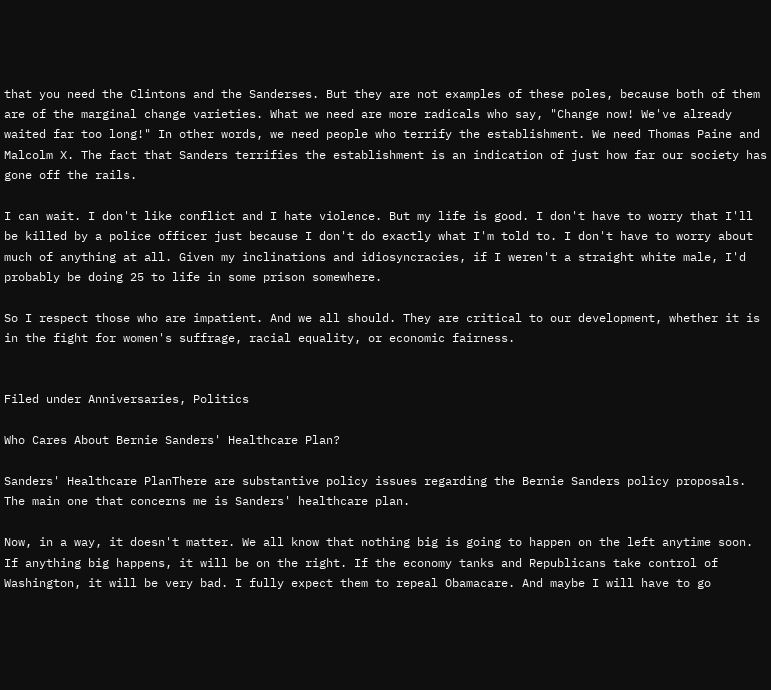that you need the Clintons and the Sanderses. But they are not examples of these poles, because both of them are of the marginal change varieties. What we need are more radicals who say, "Change now! We've already waited far too long!" In other words, we need people who terrify the establishment. We need Thomas Paine and Malcolm X. The fact that Sanders terrifies the establishment is an indication of just how far our society has gone off the rails.

I can wait. I don't like conflict and I hate violence. But my life is good. I don't have to worry that I'll be killed by a police officer just because I don't do exactly what I'm told to. I don't have to worry about much of anything at all. Given my inclinations and idiosyncracies, if I weren't a straight white male, I'd probably be doing 25 to life in some prison somewhere.

So I respect those who are impatient. And we all should. They are critical to our development, whether it is in the fight for women's suffrage, racial equality, or economic fairness.


Filed under Anniversaries, Politics

Who Cares About Bernie Sanders' Healthcare Plan?

Sanders' Healthcare PlanThere are substantive policy issues regarding the Bernie Sanders policy proposals. The main one that concerns me is Sanders' healthcare plan.

Now, in a way, it doesn't matter. We all know that nothing big is going to happen on the left anytime soon. If anything big happens, it will be on the right. If the economy tanks and Republicans take control of Washington, it will be very bad. I fully expect them to repeal Obamacare. And maybe I will have to go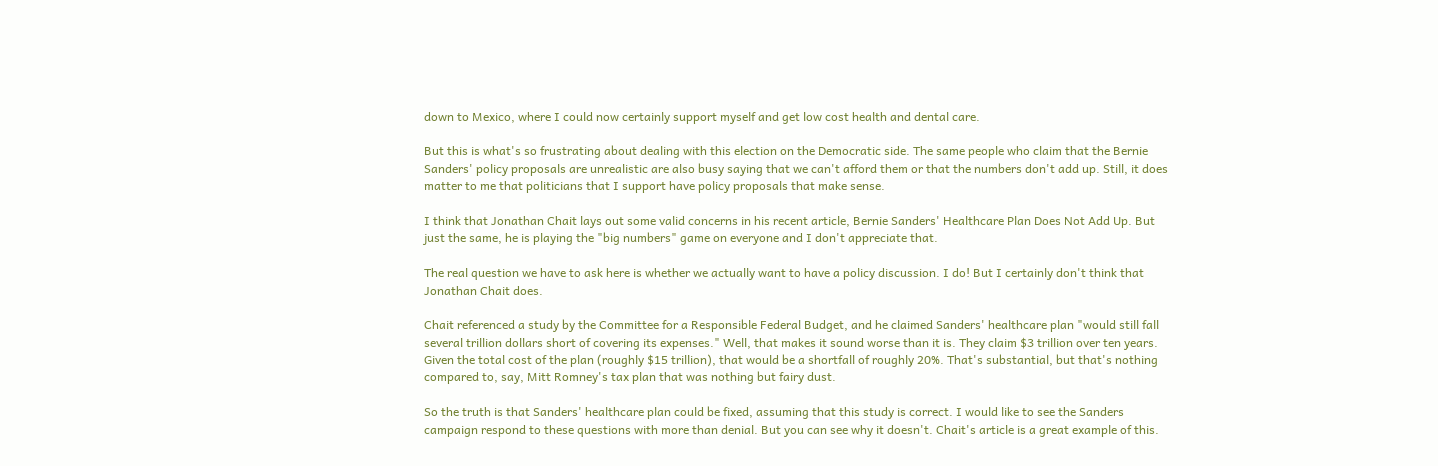down to Mexico, where I could now certainly support myself and get low cost health and dental care.

But this is what's so frustrating about dealing with this election on the Democratic side. The same people who claim that the Bernie Sanders' policy proposals are unrealistic are also busy saying that we can't afford them or that the numbers don't add up. Still, it does matter to me that politicians that I support have policy proposals that make sense.

I think that Jonathan Chait lays out some valid concerns in his recent article, Bernie Sanders' Healthcare Plan Does Not Add Up. But just the same, he is playing the "big numbers" game on everyone and I don't appreciate that.

The real question we have to ask here is whether we actually want to have a policy discussion. I do! But I certainly don't think that Jonathan Chait does.

Chait referenced a study by the Committee for a Responsible Federal Budget, and he claimed Sanders' healthcare plan "would still fall several trillion dollars short of covering its expenses." Well, that makes it sound worse than it is. They claim $3 trillion over ten years. Given the total cost of the plan (roughly $15 trillion), that would be a shortfall of roughly 20%. That's substantial, but that's nothing compared to, say, Mitt Romney's tax plan that was nothing but fairy dust.

So the truth is that Sanders' healthcare plan could be fixed, assuming that this study is correct. I would like to see the Sanders campaign respond to these questions with more than denial. But you can see why it doesn't. Chait's article is a great example of this.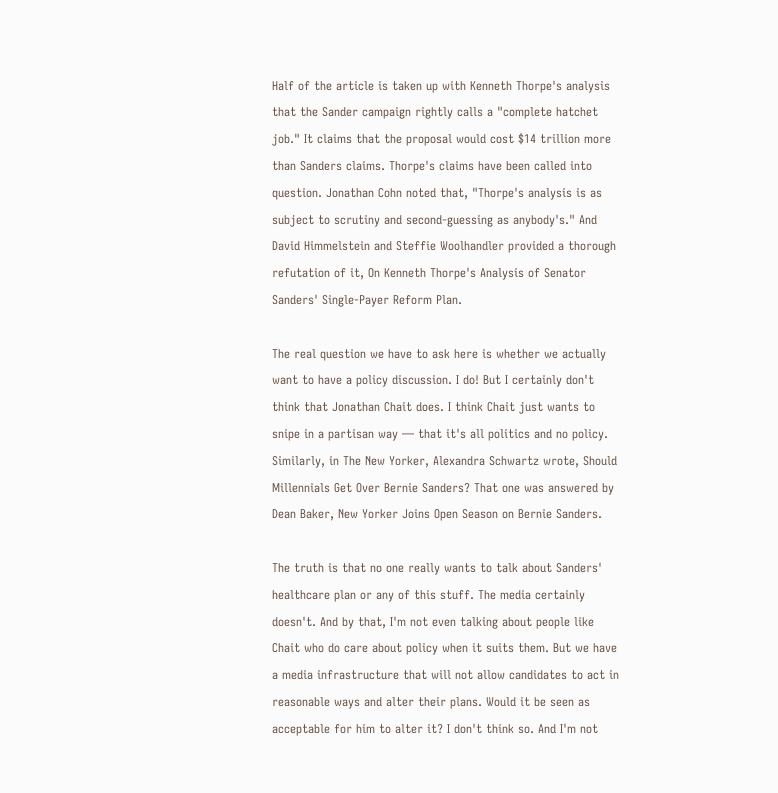Half of the article is taken up with Kenneth Thorpe's analysis that the Sander campaign rightly calls a "complete hatchet job." It claims that the proposal would cost $14 trillion more than Sanders claims. Thorpe's claims have been called into question. Jonathan Cohn noted that, "Thorpe's analysis is as subject to scrutiny and second-guessing as anybody's." And David Himmelstein and Steffie Woolhandler provided a thorough refutation of it, On Kenneth Thorpe's Analysis of Senator Sanders' Single-Payer Reform Plan.

The real question we have to ask here is whether we actually want to have a policy discussion. I do! But I certainly don't think that Jonathan Chait does. I think Chait just wants to snipe in a partisan way — that it's all politics and no policy. Similarly, in The New Yorker, Alexandra Schwartz wrote, Should Millennials Get Over Bernie Sanders? That one was answered by Dean Baker, New Yorker Joins Open Season on Bernie Sanders.

The truth is that no one really wants to talk about Sanders' healthcare plan or any of this stuff. The media certainly doesn't. And by that, I'm not even talking about people like Chait who do care about policy when it suits them. But we have a media infrastructure that will not allow candidates to act in reasonable ways and alter their plans. Would it be seen as acceptable for him to alter it? I don't think so. And I'm not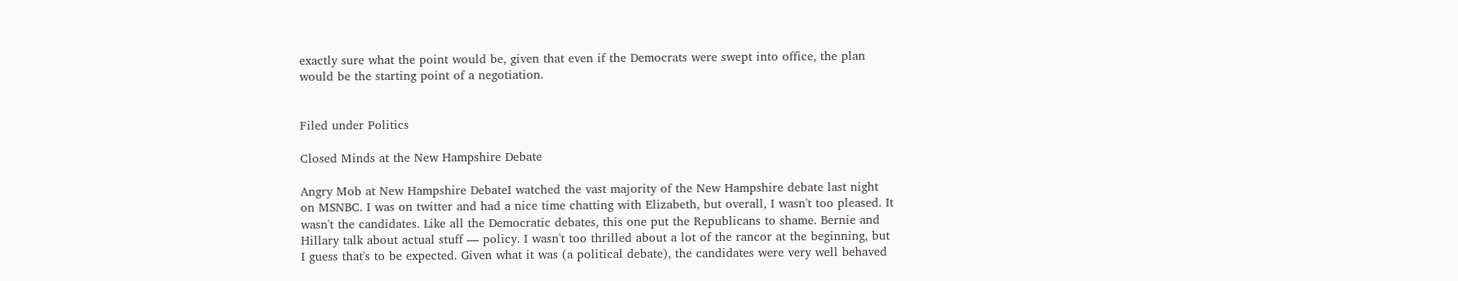exactly sure what the point would be, given that even if the Democrats were swept into office, the plan would be the starting point of a negotiation.


Filed under Politics

Closed Minds at the New Hampshire Debate

Angry Mob at New Hampshire DebateI watched the vast majority of the New Hampshire debate last night on MSNBC. I was on twitter and had a nice time chatting with Elizabeth, but overall, I wasn't too pleased. It wasn't the candidates. Like all the Democratic debates, this one put the Republicans to shame. Bernie and Hillary talk about actual stuff — policy. I wasn't too thrilled about a lot of the rancor at the beginning, but I guess that's to be expected. Given what it was (a political debate), the candidates were very well behaved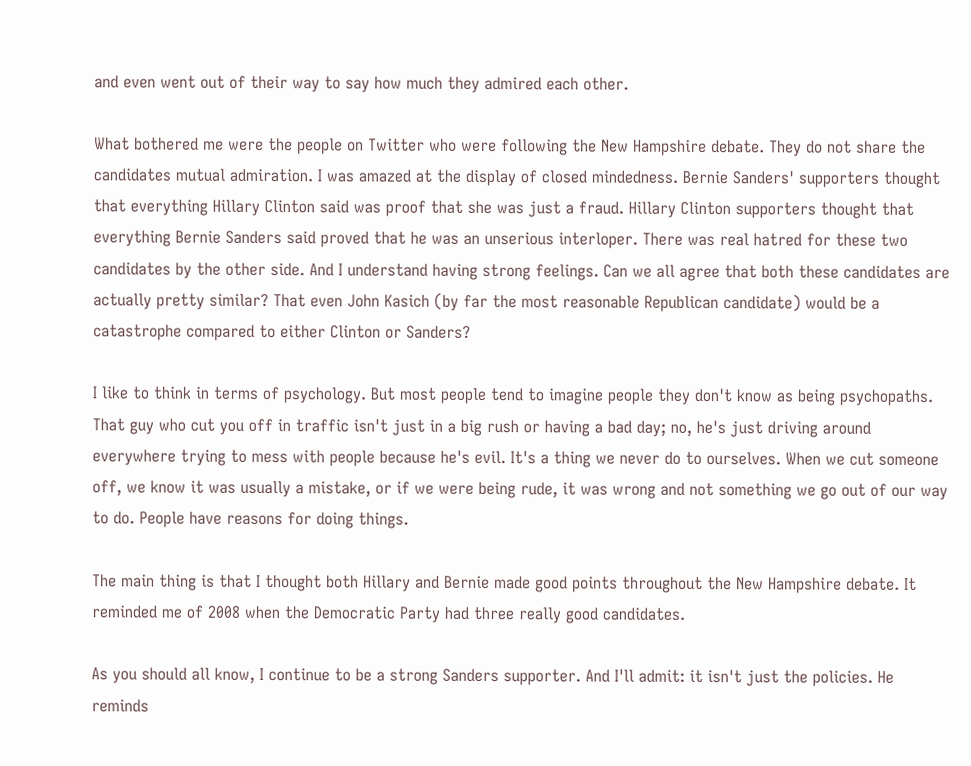and even went out of their way to say how much they admired each other.

What bothered me were the people on Twitter who were following the New Hampshire debate. They do not share the candidates mutual admiration. I was amazed at the display of closed mindedness. Bernie Sanders' supporters thought that everything Hillary Clinton said was proof that she was just a fraud. Hillary Clinton supporters thought that everything Bernie Sanders said proved that he was an unserious interloper. There was real hatred for these two candidates by the other side. And I understand having strong feelings. Can we all agree that both these candidates are actually pretty similar? That even John Kasich (by far the most reasonable Republican candidate) would be a catastrophe compared to either Clinton or Sanders?

I like to think in terms of psychology. But most people tend to imagine people they don't know as being psychopaths. That guy who cut you off in traffic isn't just in a big rush or having a bad day; no, he's just driving around everywhere trying to mess with people because he's evil. It's a thing we never do to ourselves. When we cut someone off, we know it was usually a mistake, or if we were being rude, it was wrong and not something we go out of our way to do. People have reasons for doing things.

The main thing is that I thought both Hillary and Bernie made good points throughout the New Hampshire debate. It reminded me of 2008 when the Democratic Party had three really good candidates.

As you should all know, I continue to be a strong Sanders supporter. And I'll admit: it isn't just the policies. He reminds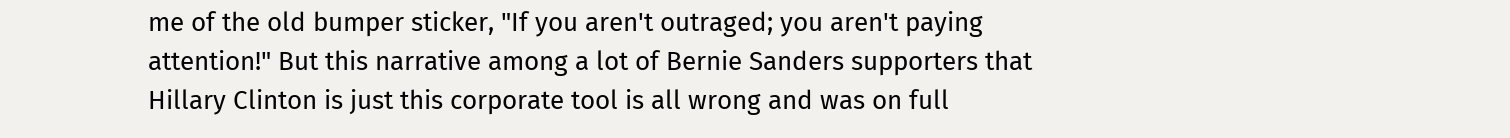me of the old bumper sticker, "If you aren't outraged; you aren't paying attention!" But this narrative among a lot of Bernie Sanders supporters that Hillary Clinton is just this corporate tool is all wrong and was on full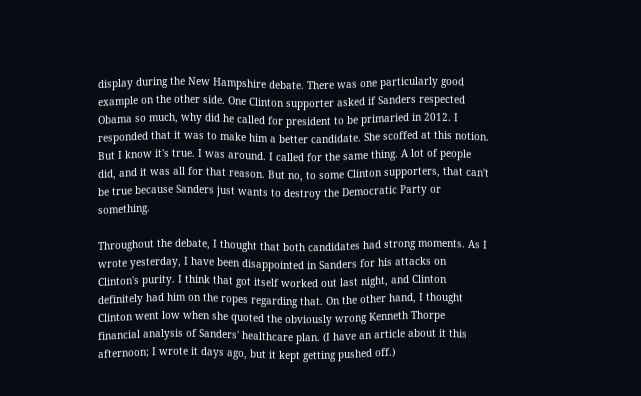display during the New Hampshire debate. There was one particularly good example on the other side. One Clinton supporter asked if Sanders respected Obama so much, why did he called for president to be primaried in 2012. I responded that it was to make him a better candidate. She scoffed at this notion. But I know it's true. I was around. I called for the same thing. A lot of people did, and it was all for that reason. But no, to some Clinton supporters, that can't be true because Sanders just wants to destroy the Democratic Party or something.

Throughout the debate, I thought that both candidates had strong moments. As I wrote yesterday, I have been disappointed in Sanders for his attacks on Clinton's purity. I think that got itself worked out last night, and Clinton definitely had him on the ropes regarding that. On the other hand, I thought Clinton went low when she quoted the obviously wrong Kenneth Thorpe financial analysis of Sanders' healthcare plan. (I have an article about it this afternoon; I wrote it days ago, but it kept getting pushed off.)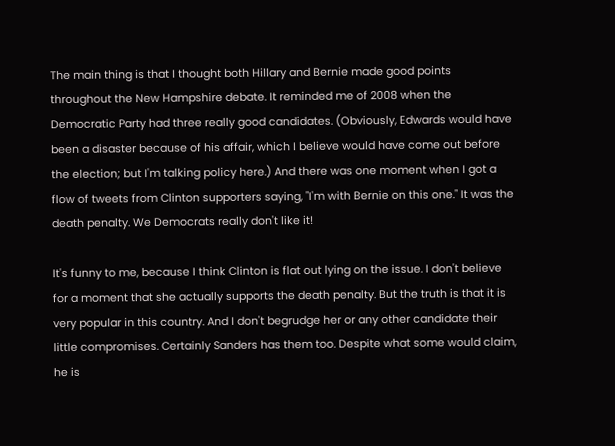The main thing is that I thought both Hillary and Bernie made good points throughout the New Hampshire debate. It reminded me of 2008 when the Democratic Party had three really good candidates. (Obviously, Edwards would have been a disaster because of his affair, which I believe would have come out before the election; but I'm talking policy here.) And there was one moment when I got a flow of tweets from Clinton supporters saying, "I'm with Bernie on this one." It was the death penalty. We Democrats really don't like it!

It's funny to me, because I think Clinton is flat out lying on the issue. I don't believe for a moment that she actually supports the death penalty. But the truth is that it is very popular in this country. And I don't begrudge her or any other candidate their little compromises. Certainly Sanders has them too. Despite what some would claim, he is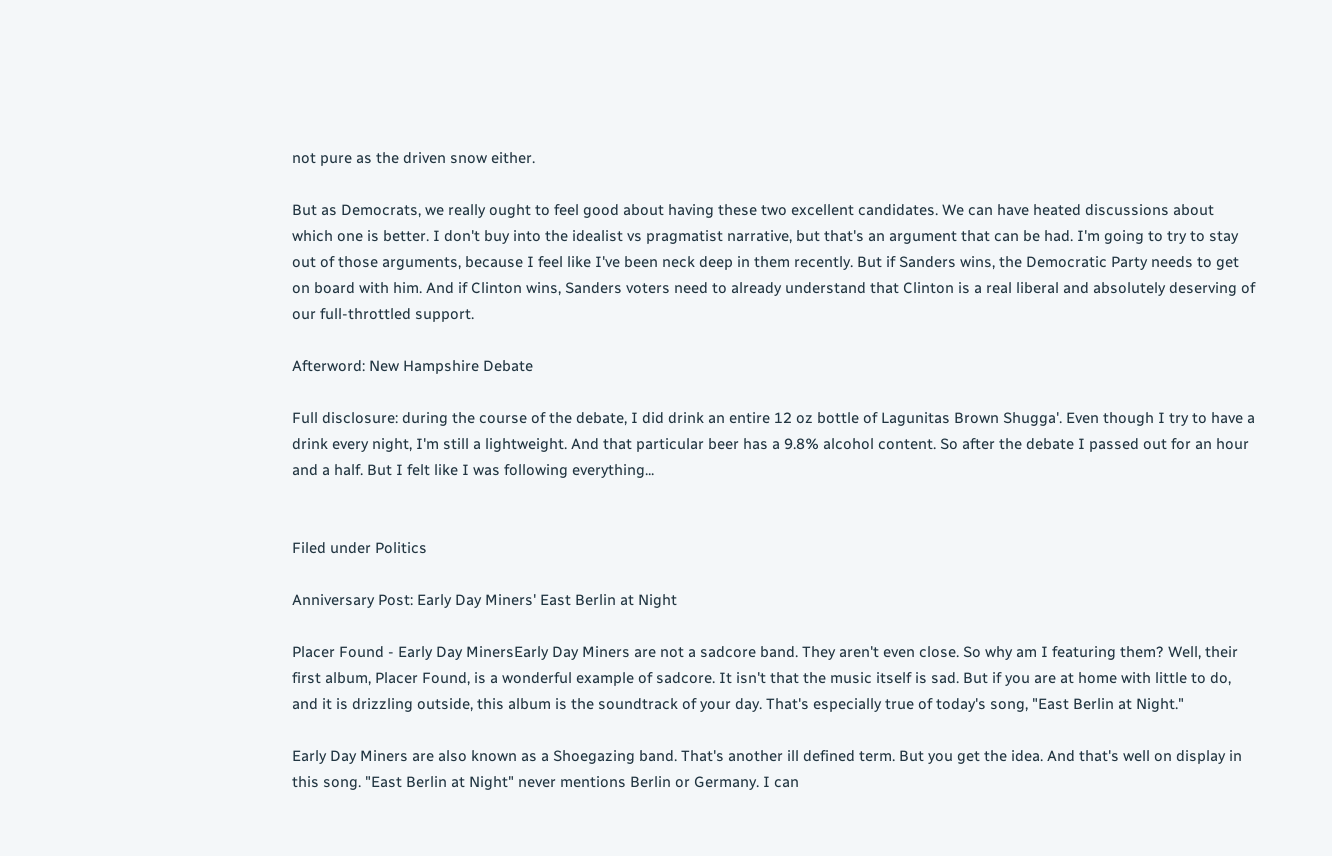not pure as the driven snow either.

But as Democrats, we really ought to feel good about having these two excellent candidates. We can have heated discussions about which one is better. I don't buy into the idealist vs pragmatist narrative, but that's an argument that can be had. I'm going to try to stay out of those arguments, because I feel like I've been neck deep in them recently. But if Sanders wins, the Democratic Party needs to get on board with him. And if Clinton wins, Sanders voters need to already understand that Clinton is a real liberal and absolutely deserving of our full-throttled support.

Afterword: New Hampshire Debate

Full disclosure: during the course of the debate, I did drink an entire 12 oz bottle of Lagunitas Brown Shugga'. Even though I try to have a drink every night, I'm still a lightweight. And that particular beer has a 9.8% alcohol content. So after the debate I passed out for an hour and a half. But I felt like I was following everything...


Filed under Politics

Anniversary Post: Early Day Miners' East Berlin at Night

Placer Found - Early Day MinersEarly Day Miners are not a sadcore band. They aren't even close. So why am I featuring them? Well, their first album, Placer Found, is a wonderful example of sadcore. It isn't that the music itself is sad. But if you are at home with little to do, and it is drizzling outside, this album is the soundtrack of your day. That's especially true of today's song, "East Berlin at Night."

Early Day Miners are also known as a Shoegazing band. That's another ill defined term. But you get the idea. And that's well on display in this song. "East Berlin at Night" never mentions Berlin or Germany. I can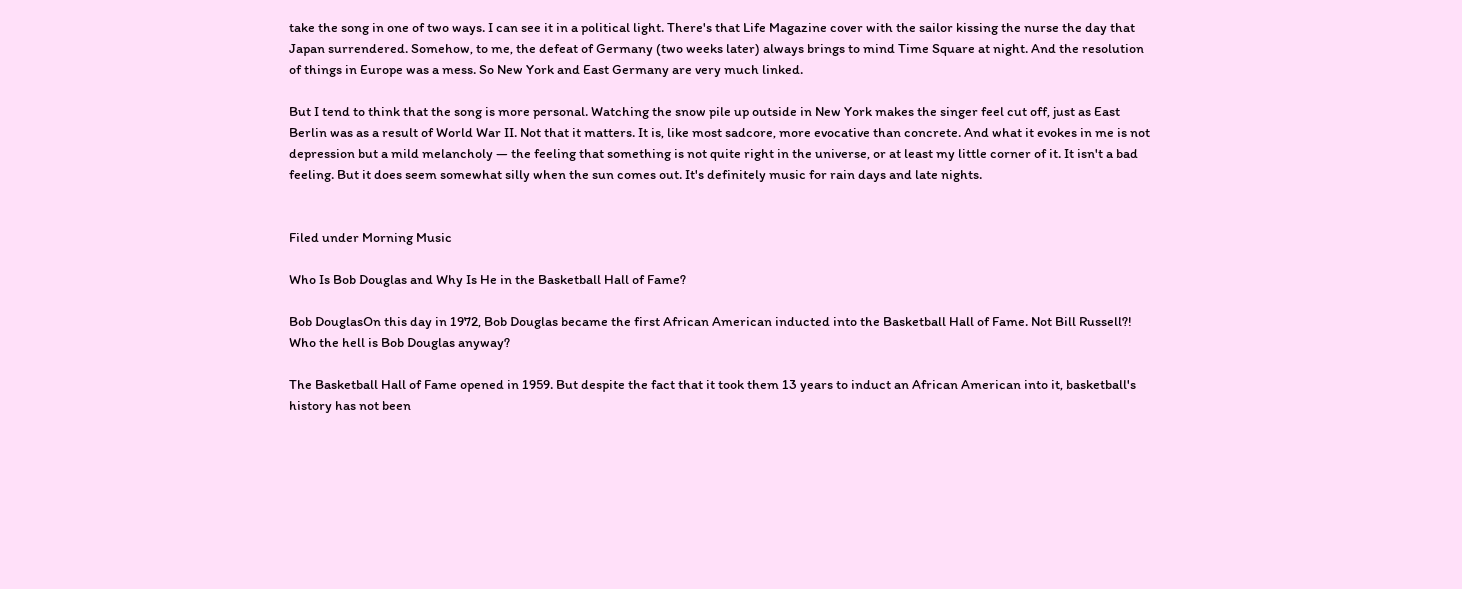take the song in one of two ways. I can see it in a political light. There's that Life Magazine cover with the sailor kissing the nurse the day that Japan surrendered. Somehow, to me, the defeat of Germany (two weeks later) always brings to mind Time Square at night. And the resolution of things in Europe was a mess. So New York and East Germany are very much linked.

But I tend to think that the song is more personal. Watching the snow pile up outside in New York makes the singer feel cut off, just as East Berlin was as a result of World War II. Not that it matters. It is, like most sadcore, more evocative than concrete. And what it evokes in me is not depression but a mild melancholy — the feeling that something is not quite right in the universe, or at least my little corner of it. It isn't a bad feeling. But it does seem somewhat silly when the sun comes out. It's definitely music for rain days and late nights.


Filed under Morning Music

Who Is Bob Douglas and Why Is He in the Basketball Hall of Fame?

Bob DouglasOn this day in 1972, Bob Douglas became the first African American inducted into the Basketball Hall of Fame. Not Bill Russell?! Who the hell is Bob Douglas anyway?

The Basketball Hall of Fame opened in 1959. But despite the fact that it took them 13 years to induct an African American into it, basketball's history has not been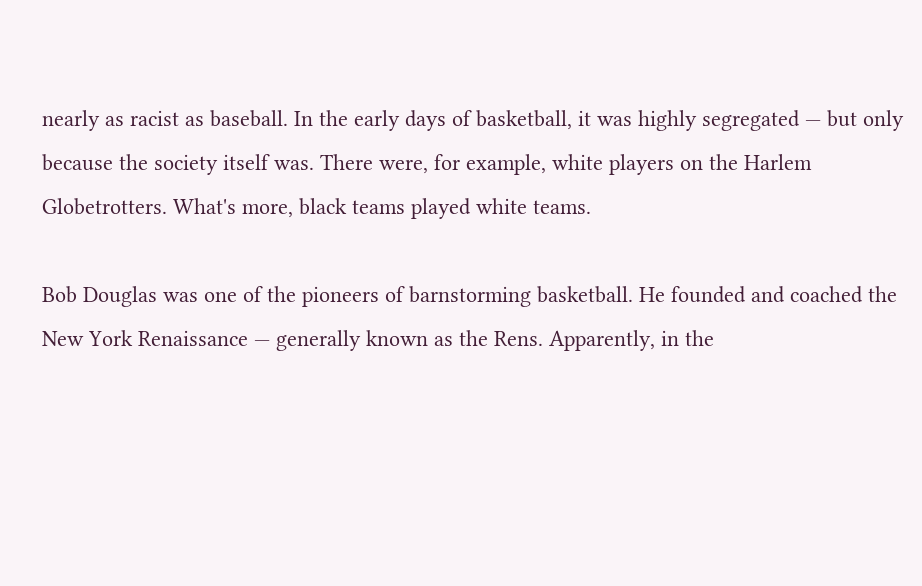nearly as racist as baseball. In the early days of basketball, it was highly segregated — but only because the society itself was. There were, for example, white players on the Harlem Globetrotters. What's more, black teams played white teams.

Bob Douglas was one of the pioneers of barnstorming basketball. He founded and coached the New York Renaissance — generally known as the Rens. Apparently, in the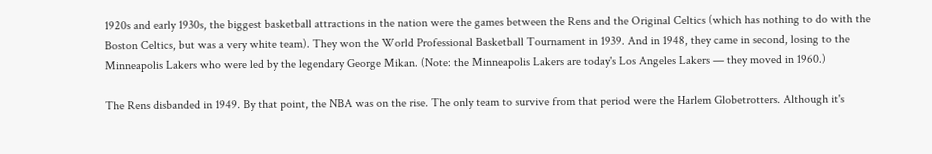1920s and early 1930s, the biggest basketball attractions in the nation were the games between the Rens and the Original Celtics (which has nothing to do with the Boston Celtics, but was a very white team). They won the World Professional Basketball Tournament in 1939. And in 1948, they came in second, losing to the Minneapolis Lakers who were led by the legendary George Mikan. (Note: the Minneapolis Lakers are today's Los Angeles Lakers — they moved in 1960.)

The Rens disbanded in 1949. By that point, the NBA was on the rise. The only team to survive from that period were the Harlem Globetrotters. Although it's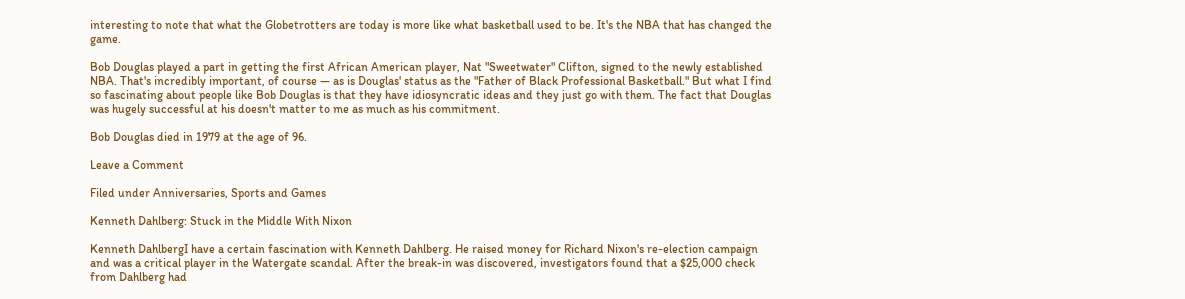interesting to note that what the Globetrotters are today is more like what basketball used to be. It's the NBA that has changed the game.

Bob Douglas played a part in getting the first African American player, Nat "Sweetwater" Clifton, signed to the newly established NBA. That's incredibly important, of course — as is Douglas' status as the "Father of Black Professional Basketball." But what I find so fascinating about people like Bob Douglas is that they have idiosyncratic ideas and they just go with them. The fact that Douglas was hugely successful at his doesn't matter to me as much as his commitment.

Bob Douglas died in 1979 at the age of 96.

Leave a Comment

Filed under Anniversaries, Sports and Games

Kenneth Dahlberg: Stuck in the Middle With Nixon

Kenneth DahlbergI have a certain fascination with Kenneth Dahlberg. He raised money for Richard Nixon's re-election campaign and was a critical player in the Watergate scandal. After the break-in was discovered, investigators found that a $25,000 check from Dahlberg had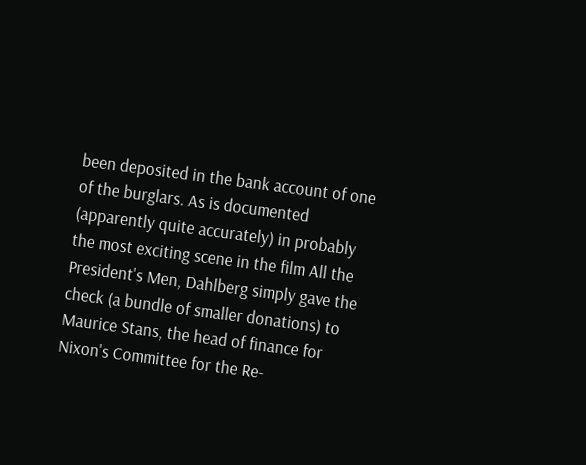been deposited in the bank account of one of the burglars. As is documented (apparently quite accurately) in probably the most exciting scene in the film All the President's Men, Dahlberg simply gave the check (a bundle of smaller donations) to Maurice Stans, the head of finance for Nixon's Committee for the Re-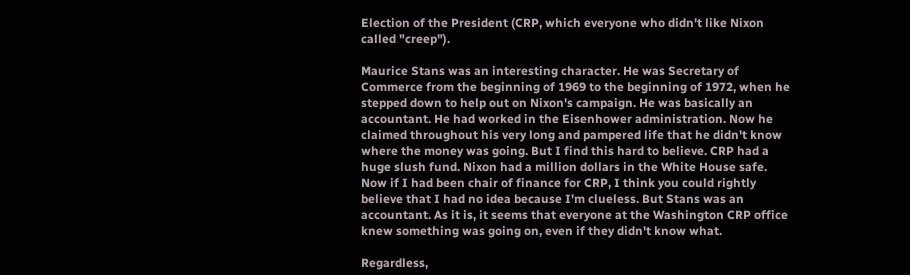Election of the President (CRP, which everyone who didn't like Nixon called "creep").

Maurice Stans was an interesting character. He was Secretary of Commerce from the beginning of 1969 to the beginning of 1972, when he stepped down to help out on Nixon's campaign. He was basically an accountant. He had worked in the Eisenhower administration. Now he claimed throughout his very long and pampered life that he didn't know where the money was going. But I find this hard to believe. CRP had a huge slush fund. Nixon had a million dollars in the White House safe. Now if I had been chair of finance for CRP, I think you could rightly believe that I had no idea because I'm clueless. But Stans was an accountant. As it is, it seems that everyone at the Washington CRP office knew something was going on, even if they didn't know what.

Regardless,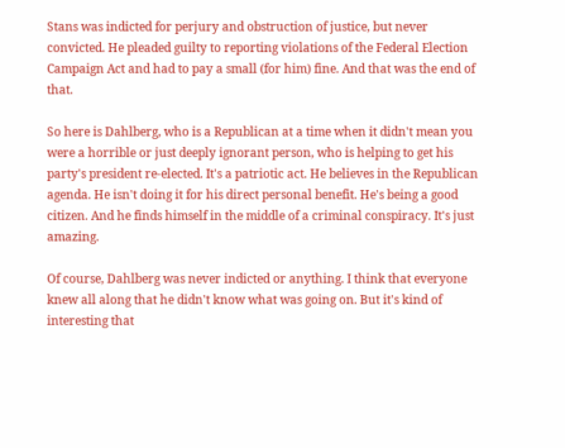Stans was indicted for perjury and obstruction of justice, but never convicted. He pleaded guilty to reporting violations of the Federal Election Campaign Act and had to pay a small (for him) fine. And that was the end of that.

So here is Dahlberg, who is a Republican at a time when it didn't mean you were a horrible or just deeply ignorant person, who is helping to get his party's president re-elected. It's a patriotic act. He believes in the Republican agenda. He isn't doing it for his direct personal benefit. He's being a good citizen. And he finds himself in the middle of a criminal conspiracy. It's just amazing.

Of course, Dahlberg was never indicted or anything. I think that everyone knew all along that he didn't know what was going on. But it's kind of interesting that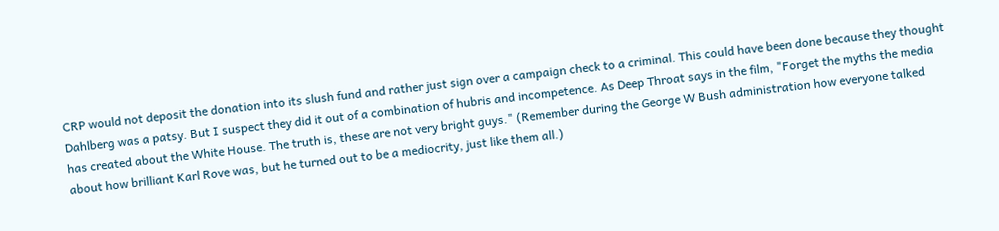CRP would not deposit the donation into its slush fund and rather just sign over a campaign check to a criminal. This could have been done because they thought Dahlberg was a patsy. But I suspect they did it out of a combination of hubris and incompetence. As Deep Throat says in the film, "Forget the myths the media has created about the White House. The truth is, these are not very bright guys." (Remember during the George W Bush administration how everyone talked about how brilliant Karl Rove was, but he turned out to be a mediocrity, just like them all.)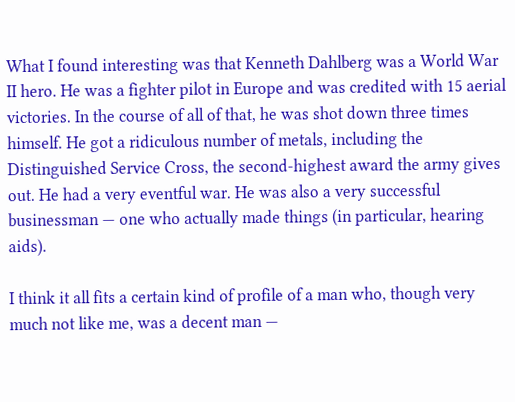What I found interesting was that Kenneth Dahlberg was a World War II hero. He was a fighter pilot in Europe and was credited with 15 aerial victories. In the course of all of that, he was shot down three times himself. He got a ridiculous number of metals, including the Distinguished Service Cross, the second-highest award the army gives out. He had a very eventful war. He was also a very successful businessman — one who actually made things (in particular, hearing aids).

I think it all fits a certain kind of profile of a man who, though very much not like me, was a decent man —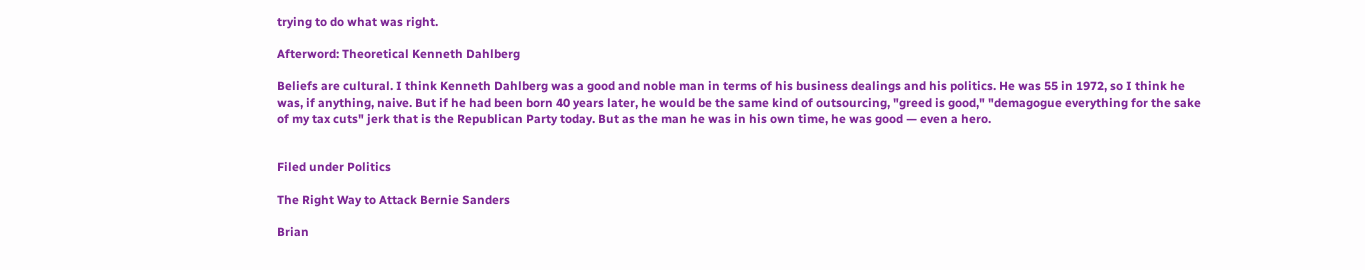trying to do what was right.

Afterword: Theoretical Kenneth Dahlberg

Beliefs are cultural. I think Kenneth Dahlberg was a good and noble man in terms of his business dealings and his politics. He was 55 in 1972, so I think he was, if anything, naive. But if he had been born 40 years later, he would be the same kind of outsourcing, "greed is good," "demagogue everything for the sake of my tax cuts" jerk that is the Republican Party today. But as the man he was in his own time, he was good — even a hero.


Filed under Politics

The Right Way to Attack Bernie Sanders

Brian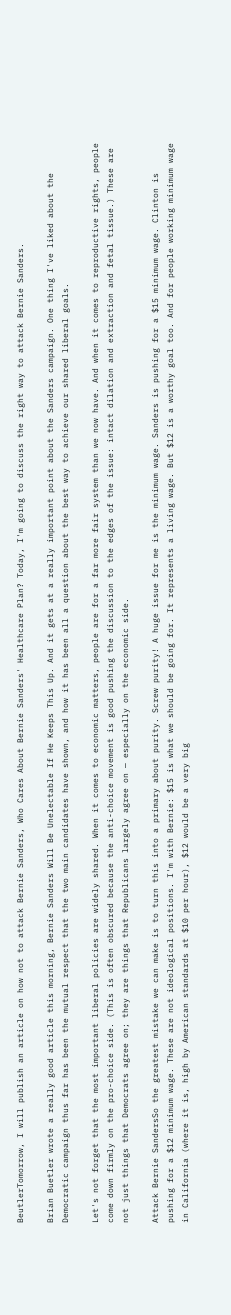BeutlerTomorrow, I will publish an article on how not to attack Bernie Sanders, Who Cares About Bernie Sanders' Healthcare Plan? Today, I'm going to discuss the right way to attack Bernie Sanders.

Brian Buetler wrote a really good article this morning, Bernie Sanders Will Be Unelectable If He Keeps This Up. And it gets at a really important point about the Sanders campaign. One thing I've liked about the Democratic campaign thus far has been the mutual respect that the two main candidates have shown, and how it has been all a question about the best way to achieve our shared liberal goals.

Let's not forget that the most important liberal policies are widely shared. When it comes to economic matters, people are for a far more fair system than we now have. And when it comes to reproductive rights, people come down firmly on the pro-choice side. (This is often obscured because the anti-choice movement is good pushing the discussion to the edges of the issue: intact dilation and extraction and fetal tissue.) These are not just things that Democrats agree on; they are things that Republicans largely agree on — especially on the economic side.

Attack Bernie SandersSo the greatest mistake we can make is to turn this into a primary about purity. Screw purity! A huge issue for me is the minimum wage. Sanders is pushing for a $15 minimum wage. Clinton is pushing for a $12 minimum wage. These are not ideological positions. I'm with Bernie: $15 is what we should be going for. It represents a living wage. But $12 is a worthy goal too. And for people working minimum wage in California (where it is, high by American standards at $10 per hour), $12 would be a very big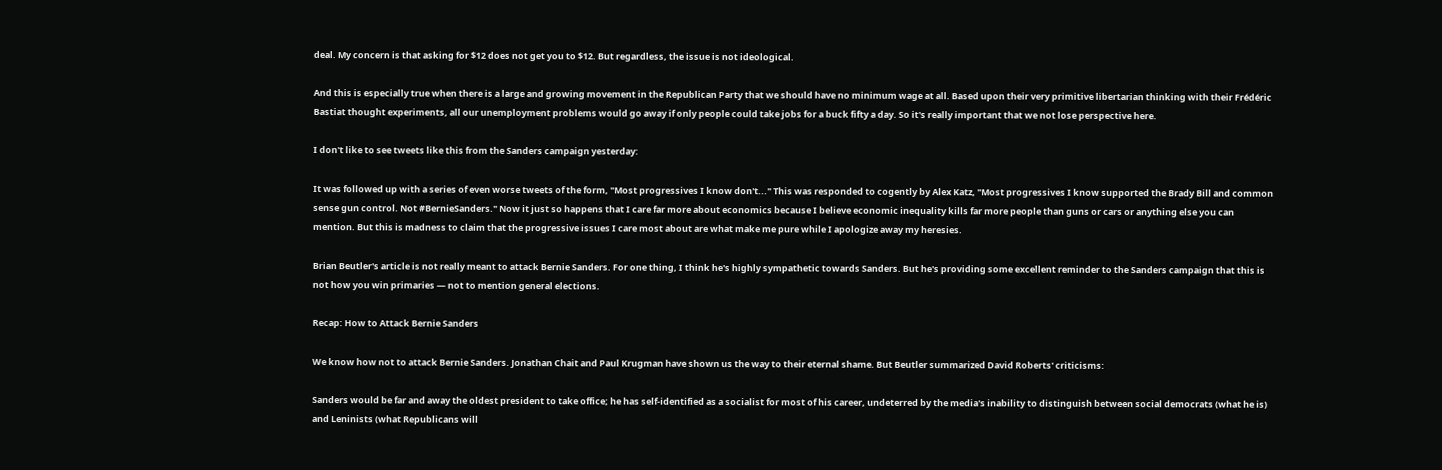deal. My concern is that asking for $12 does not get you to $12. But regardless, the issue is not ideological.

And this is especially true when there is a large and growing movement in the Republican Party that we should have no minimum wage at all. Based upon their very primitive libertarian thinking with their Frédéric Bastiat thought experiments, all our unemployment problems would go away if only people could take jobs for a buck fifty a day. So it's really important that we not lose perspective here.

I don't like to see tweets like this from the Sanders campaign yesterday:

It was followed up with a series of even worse tweets of the form, "Most progressives I know don't..." This was responded to cogently by Alex Katz, "Most progressives I know supported the Brady Bill and common sense gun control. Not #BernieSanders." Now it just so happens that I care far more about economics because I believe economic inequality kills far more people than guns or cars or anything else you can mention. But this is madness to claim that the progressive issues I care most about are what make me pure while I apologize away my heresies.

Brian Beutler's article is not really meant to attack Bernie Sanders. For one thing, I think he's highly sympathetic towards Sanders. But he's providing some excellent reminder to the Sanders campaign that this is not how you win primaries — not to mention general elections.

Recap: How to Attack Bernie Sanders

We know how not to attack Bernie Sanders. Jonathan Chait and Paul Krugman have shown us the way to their eternal shame. But Beutler summarized David Roberts' criticisms:

Sanders would be far and away the oldest president to take office; he has self-identified as a socialist for most of his career, undeterred by the media's inability to distinguish between social democrats (what he is) and Leninists (what Republicans will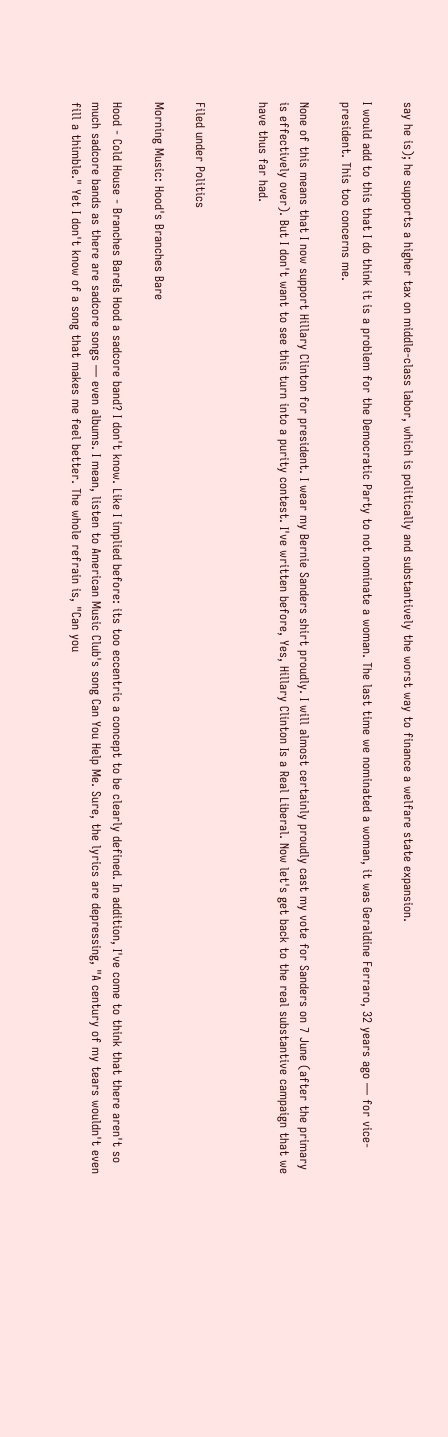say he is); he supports a higher tax on middle-class labor, which is politically and substantively the worst way to finance a welfare state expansion.

I would add to this that I do think it is a problem for the Democratic Party to not nominate a woman. The last time we nominated a woman, it was Geraldine Ferraro, 32 years ago — for vice-president. This too concerns me.

None of this means that I now support Hillary Clinton for president. I wear my Bernie Sanders shirt proudly. I will almost certainly proudly cast my vote for Sanders on 7 June (after the primary is effectively over). But I don't want to see this turn into a purity contest. I've written before, Yes, Hillary Clinton Is a Real Liberal. Now let's get back to the real substantive campaign that we have thus far had.


Filed under Politics

Morning Music: Hood's Branches Bare

Hood - Cold House - Branches BareIs Hood a sadcore band? I don't know. Like I implied before: its too eccentric a concept to be clearly defined. In addition, I've come to think that there aren't so much sadcore bands as there are sadcore songs — even albums. I mean, listen to American Music Club's song Can You Help Me. Sure, the lyrics are depressing, "A century of my tears wouldn't even fill a thimble." Yet I don't know of a song that makes me feel better. The whole refrain is, "Can you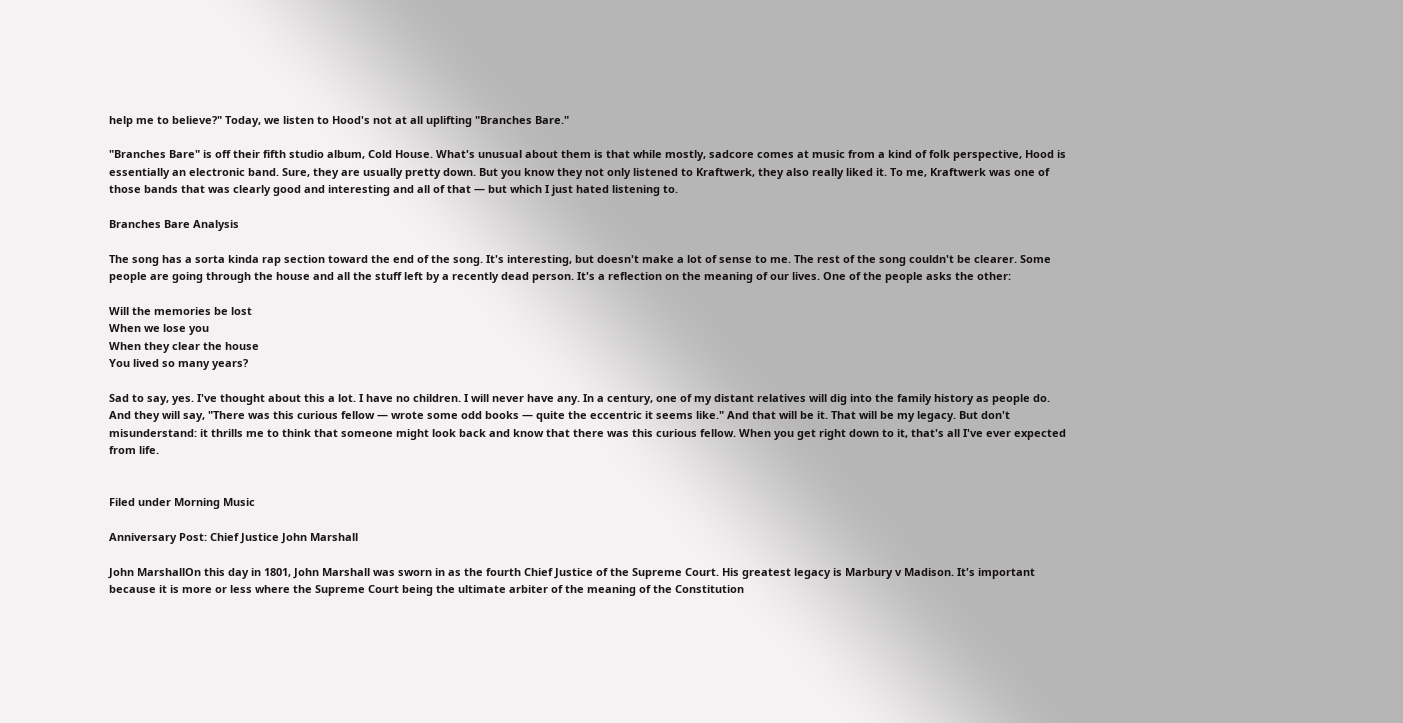help me to believe?" Today, we listen to Hood's not at all uplifting "Branches Bare."

"Branches Bare" is off their fifth studio album, Cold House. What's unusual about them is that while mostly, sadcore comes at music from a kind of folk perspective, Hood is essentially an electronic band. Sure, they are usually pretty down. But you know they not only listened to Kraftwerk, they also really liked it. To me, Kraftwerk was one of those bands that was clearly good and interesting and all of that — but which I just hated listening to.

Branches Bare Analysis

The song has a sorta kinda rap section toward the end of the song. It's interesting, but doesn't make a lot of sense to me. The rest of the song couldn't be clearer. Some people are going through the house and all the stuff left by a recently dead person. It's a reflection on the meaning of our lives. One of the people asks the other:

Will the memories be lost
When we lose you
When they clear the house
You lived so many years?

Sad to say, yes. I've thought about this a lot. I have no children. I will never have any. In a century, one of my distant relatives will dig into the family history as people do. And they will say, "There was this curious fellow — wrote some odd books — quite the eccentric it seems like." And that will be it. That will be my legacy. But don't misunderstand: it thrills me to think that someone might look back and know that there was this curious fellow. When you get right down to it, that's all I've ever expected from life.


Filed under Morning Music

Anniversary Post: Chief Justice John Marshall

John MarshallOn this day in 1801, John Marshall was sworn in as the fourth Chief Justice of the Supreme Court. His greatest legacy is Marbury v Madison. It's important because it is more or less where the Supreme Court being the ultimate arbiter of the meaning of the Constitution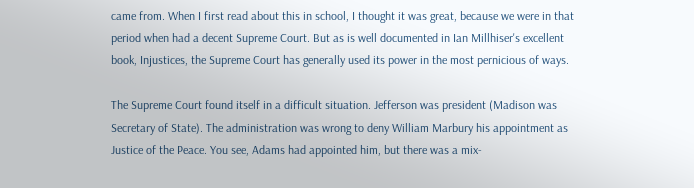came from. When I first read about this in school, I thought it was great, because we were in that period when had a decent Supreme Court. But as is well documented in Ian Millhiser's excellent book, Injustices, the Supreme Court has generally used its power in the most pernicious of ways.

The Supreme Court found itself in a difficult situation. Jefferson was president (Madison was Secretary of State). The administration was wrong to deny William Marbury his appointment as Justice of the Peace. You see, Adams had appointed him, but there was a mix-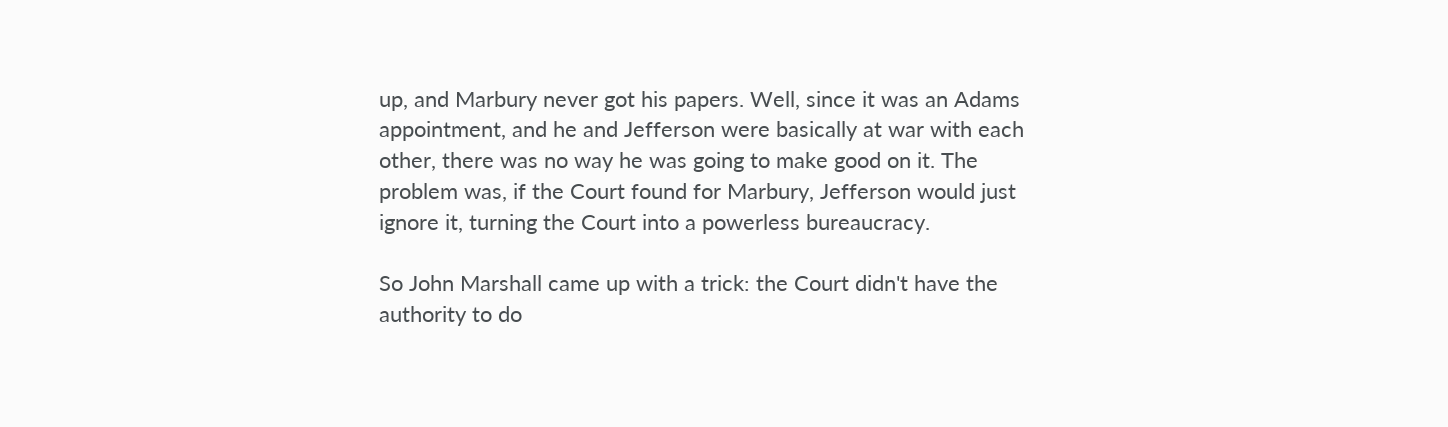up, and Marbury never got his papers. Well, since it was an Adams appointment, and he and Jefferson were basically at war with each other, there was no way he was going to make good on it. The problem was, if the Court found for Marbury, Jefferson would just ignore it, turning the Court into a powerless bureaucracy.

So John Marshall came up with a trick: the Court didn't have the authority to do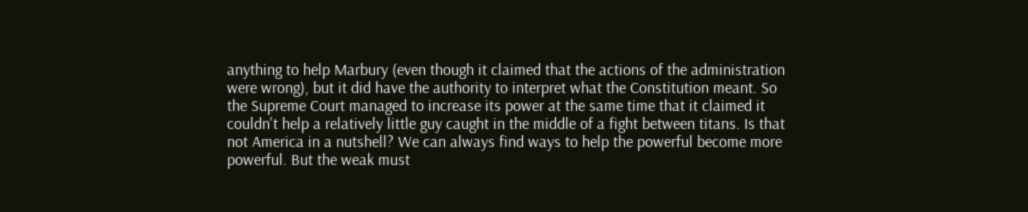anything to help Marbury (even though it claimed that the actions of the administration were wrong), but it did have the authority to interpret what the Constitution meant. So the Supreme Court managed to increase its power at the same time that it claimed it couldn't help a relatively little guy caught in the middle of a fight between titans. Is that not America in a nutshell? We can always find ways to help the powerful become more powerful. But the weak must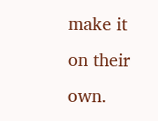make it on their own.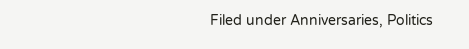Filed under Anniversaries, Politics